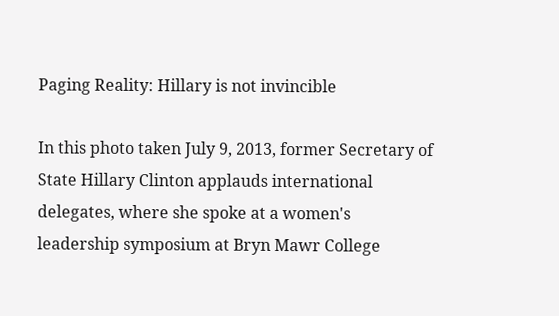Paging Reality: Hillary is not invincible

In this photo taken July 9, 2013, former Secretary of State Hillary Clinton applauds international delegates, where she spoke at a women's leadership symposium at Bryn Mawr College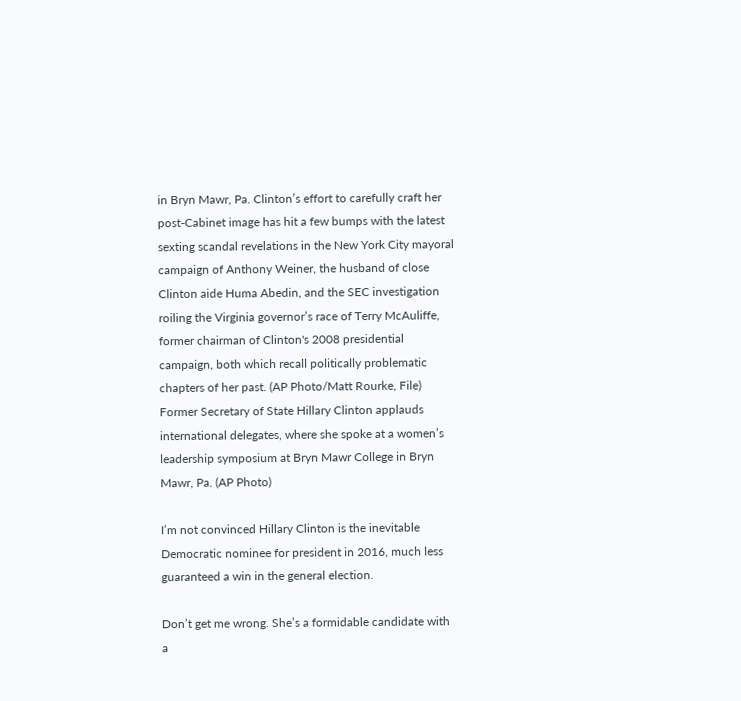in Bryn Mawr, Pa. Clinton’s effort to carefully craft her post-Cabinet image has hit a few bumps with the latest sexting scandal revelations in the New York City mayoral campaign of Anthony Weiner, the husband of close Clinton aide Huma Abedin, and the SEC investigation roiling the Virginia governor’s race of Terry McAuliffe, former chairman of Clinton's 2008 presidential campaign, both which recall politically problematic chapters of her past. (AP Photo/Matt Rourke, File)
Former Secretary of State Hillary Clinton applauds international delegates, where she spoke at a women’s leadership symposium at Bryn Mawr College in Bryn Mawr, Pa. (AP Photo)

I’m not convinced Hillary Clinton is the inevitable Democratic nominee for president in 2016, much less guaranteed a win in the general election.

Don’t get me wrong. She’s a formidable candidate with a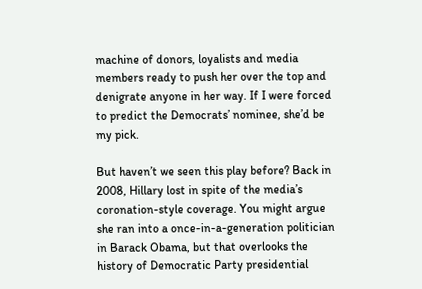machine of donors, loyalists and media members ready to push her over the top and denigrate anyone in her way. If I were forced to predict the Democrats’ nominee, she’d be my pick.

But haven’t we seen this play before? Back in 2008, Hillary lost in spite of the media’s coronation-style coverage. You might argue she ran into a once-in-a-generation politician in Barack Obama, but that overlooks the history of Democratic Party presidential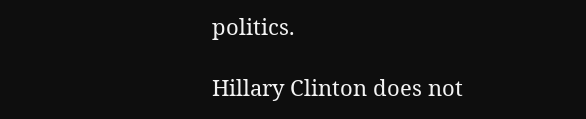politics.

Hillary Clinton does not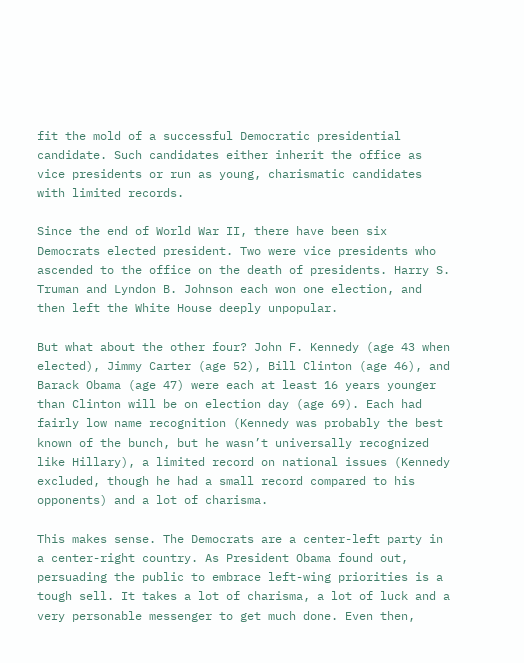fit the mold of a successful Democratic presidential candidate. Such candidates either inherit the office as vice presidents or run as young, charismatic candidates with limited records.

Since the end of World War II, there have been six Democrats elected president. Two were vice presidents who ascended to the office on the death of presidents. Harry S. Truman and Lyndon B. Johnson each won one election, and then left the White House deeply unpopular.

But what about the other four? John F. Kennedy (age 43 when elected), Jimmy Carter (age 52), Bill Clinton (age 46), and Barack Obama (age 47) were each at least 16 years younger than Clinton will be on election day (age 69). Each had fairly low name recognition (Kennedy was probably the best known of the bunch, but he wasn’t universally recognized like Hillary), a limited record on national issues (Kennedy excluded, though he had a small record compared to his opponents) and a lot of charisma.

This makes sense. The Democrats are a center-left party in a center-right country. As President Obama found out, persuading the public to embrace left-wing priorities is a tough sell. It takes a lot of charisma, a lot of luck and a very personable messenger to get much done. Even then,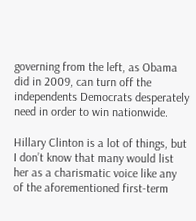governing from the left, as Obama did in 2009, can turn off the independents Democrats desperately need in order to win nationwide.

Hillary Clinton is a lot of things, but I don’t know that many would list her as a charismatic voice like any of the aforementioned first-term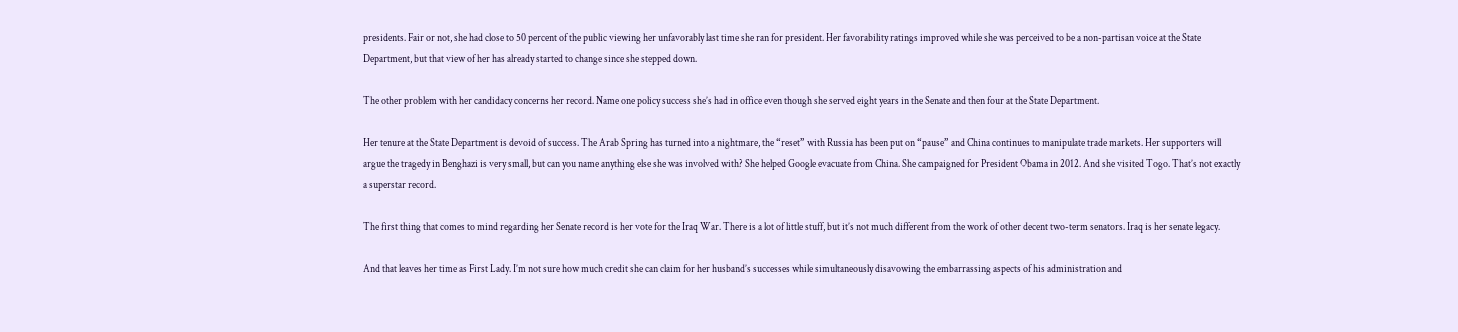presidents. Fair or not, she had close to 50 percent of the public viewing her unfavorably last time she ran for president. Her favorability ratings improved while she was perceived to be a non-partisan voice at the State Department, but that view of her has already started to change since she stepped down.

The other problem with her candidacy concerns her record. Name one policy success she’s had in office even though she served eight years in the Senate and then four at the State Department.

Her tenure at the State Department is devoid of success. The Arab Spring has turned into a nightmare, the “reset” with Russia has been put on “pause” and China continues to manipulate trade markets. Her supporters will argue the tragedy in Benghazi is very small, but can you name anything else she was involved with? She helped Google evacuate from China. She campaigned for President Obama in 2012. And she visited Togo. That’s not exactly a superstar record.

The first thing that comes to mind regarding her Senate record is her vote for the Iraq War. There is a lot of little stuff, but it’s not much different from the work of other decent two-term senators. Iraq is her senate legacy.

And that leaves her time as First Lady. I’m not sure how much credit she can claim for her husband’s successes while simultaneously disavowing the embarrassing aspects of his administration and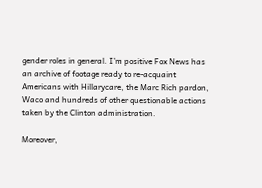gender roles in general. I’m positive Fox News has an archive of footage ready to re-acquaint Americans with Hillarycare, the Marc Rich pardon, Waco and hundreds of other questionable actions taken by the Clinton administration.

Moreover,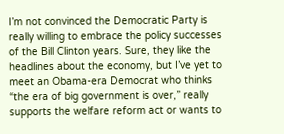I’m not convinced the Democratic Party is really willing to embrace the policy successes of the Bill Clinton years. Sure, they like the headlines about the economy, but I’ve yet to meet an Obama-era Democrat who thinks “the era of big government is over,” really supports the welfare reform act or wants to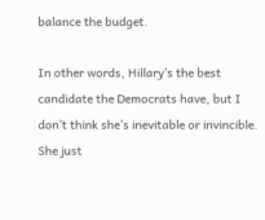balance the budget.

In other words, Hillary’s the best candidate the Democrats have, but I don’t think she’s inevitable or invincible. She just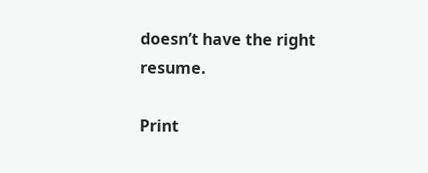doesn’t have the right resume.

Print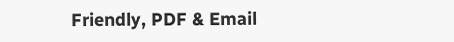Friendly, PDF & Email